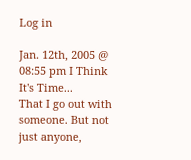Log in

Jan. 12th, 2005 @ 08:55 pm I Think It's Time...
That I go out with someone. But not just anyone,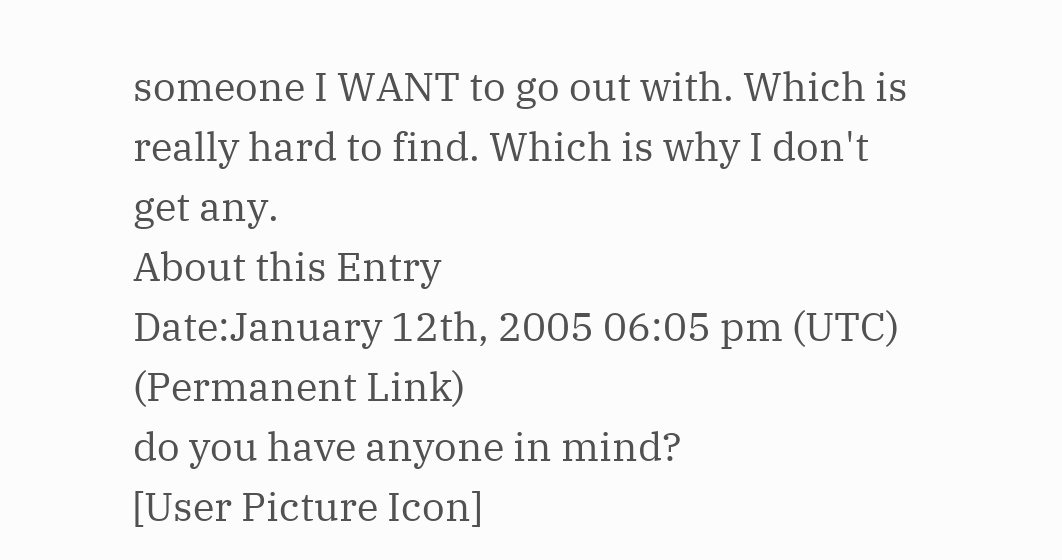someone I WANT to go out with. Which is really hard to find. Which is why I don't get any.
About this Entry
Date:January 12th, 2005 06:05 pm (UTC)
(Permanent Link)
do you have anyone in mind?
[User Picture Icon]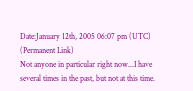Date:January 12th, 2005 06:07 pm (UTC)
(Permanent Link)
Not anyone in particular right now...I have several times in the past, but not at this time.